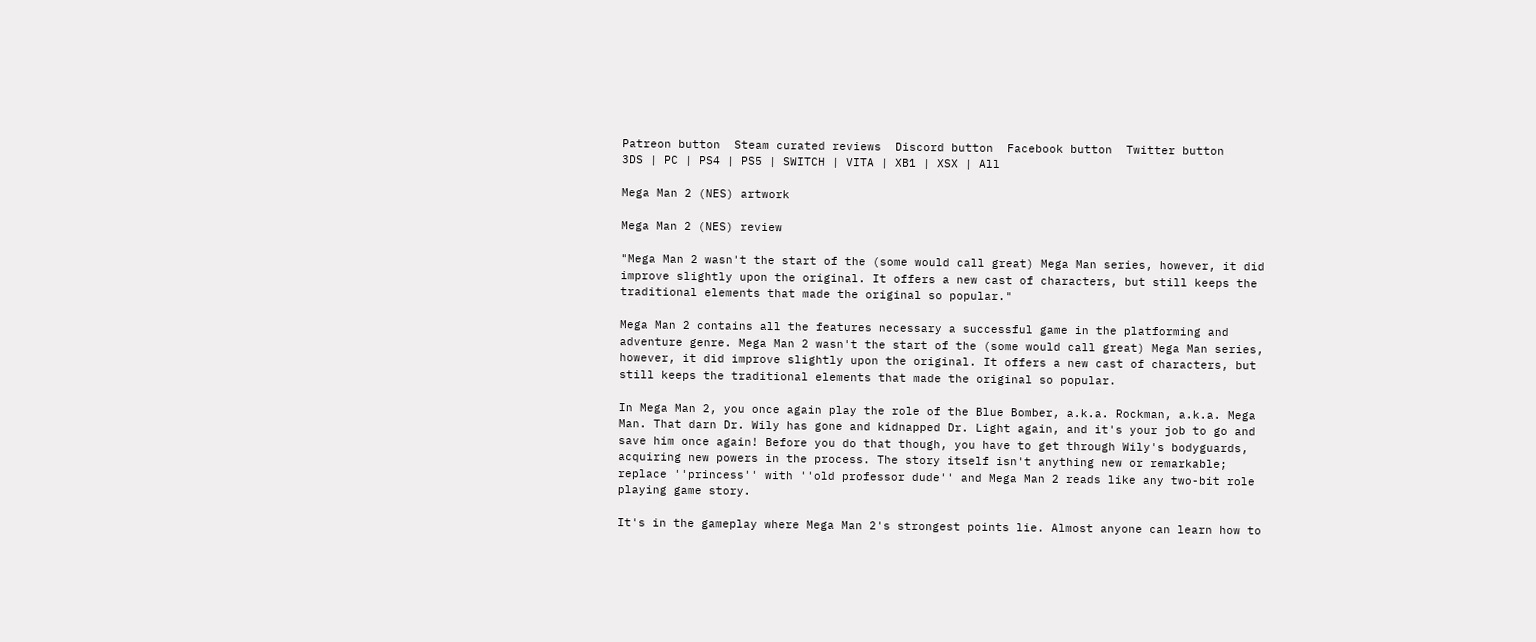Patreon button  Steam curated reviews  Discord button  Facebook button  Twitter button
3DS | PC | PS4 | PS5 | SWITCH | VITA | XB1 | XSX | All

Mega Man 2 (NES) artwork

Mega Man 2 (NES) review

"Mega Man 2 wasn't the start of the (some would call great) Mega Man series, however, it did improve slightly upon the original. It offers a new cast of characters, but still keeps the traditional elements that made the original so popular."

Mega Man 2 contains all the features necessary a successful game in the platforming and adventure genre. Mega Man 2 wasn't the start of the (some would call great) Mega Man series, however, it did improve slightly upon the original. It offers a new cast of characters, but still keeps the traditional elements that made the original so popular.

In Mega Man 2, you once again play the role of the Blue Bomber, a.k.a. Rockman, a.k.a. Mega Man. That darn Dr. Wily has gone and kidnapped Dr. Light again, and it's your job to go and save him once again! Before you do that though, you have to get through Wily's bodyguards, acquiring new powers in the process. The story itself isn't anything new or remarkable; replace ''princess'' with ''old professor dude'' and Mega Man 2 reads like any two-bit role playing game story.

It's in the gameplay where Mega Man 2's strongest points lie. Almost anyone can learn how to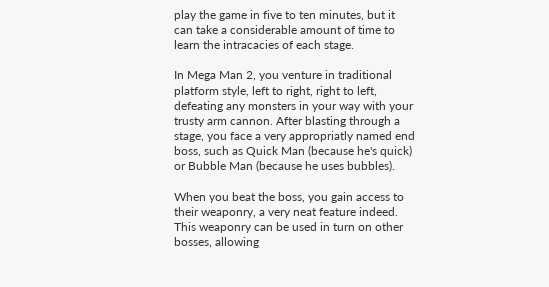play the game in five to ten minutes, but it can take a considerable amount of time to learn the intracacies of each stage.

In Mega Man 2, you venture in traditional platform style, left to right, right to left, defeating any monsters in your way with your trusty arm cannon. After blasting through a stage, you face a very appropriatly named end boss, such as Quick Man (because he's quick) or Bubble Man (because he uses bubbles).

When you beat the boss, you gain access to their weaponry, a very neat feature indeed. This weaponry can be used in turn on other bosses, allowing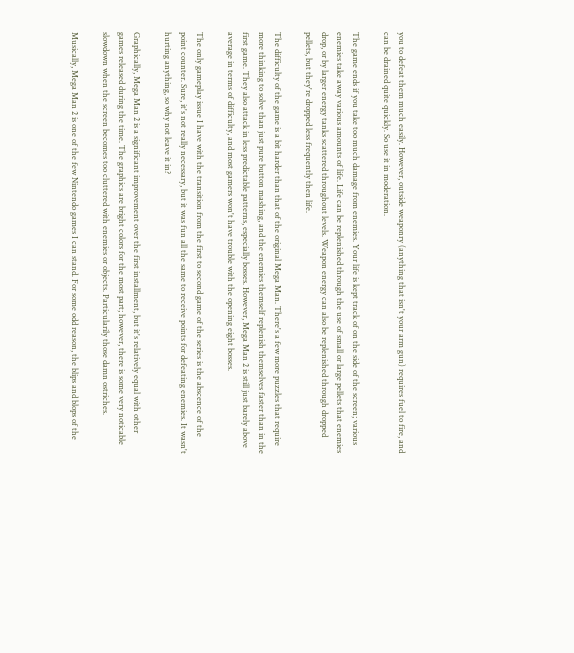you to defeat them much easily. However, outside weaponry (anything that isn't your arm gun) requires fuel to fire, and can be drained quite quickly. So use it in moderation.

The game ends if you take too much damage from enemies. Your life is kept track of on the side of the screen; various enemies take away various amounts of life. Life can be replenished through the use of small or large pellets that enemies drop, or by larger energy tanks scattered throughout levels. Weapon energy can also be replenished through dropped pellets, but they're dropped less frequently then life.

The difficulty of the game is a bit harder than that of the original Mega Man. There's a few more puzzles that require more thinking to solve than just pure button mashing, and the enemies themself replenish themselves faster than in the first game. They also attack in less predictable patterns, especially bosses. However, Mega Man 2 is still just barely above average in terms of difficulty, and most gamers won't have trouble with the opening eight bosses.

The only gameplay issue I have with the transition from the first to second game of the series is the abscence of the point counter. Sure, it's not really necessary, but it was fun all the same to receive points for defeating enemies. It wasn't hurting anything, so why not leave it in?

Graphically, Mega Man 2 is a significant improvement over the first installment, but it's relatively equal with other games released during the time. The graphics are bright colors for the most part; however, there is some very noticable slowdown when the screen becomes too cluttered with enemies or objects. Particularily those damn ostriches.

Musically, Mega Man 2 is one of the few Nintendo games I can stand. For some odd reason, the blips and blops of the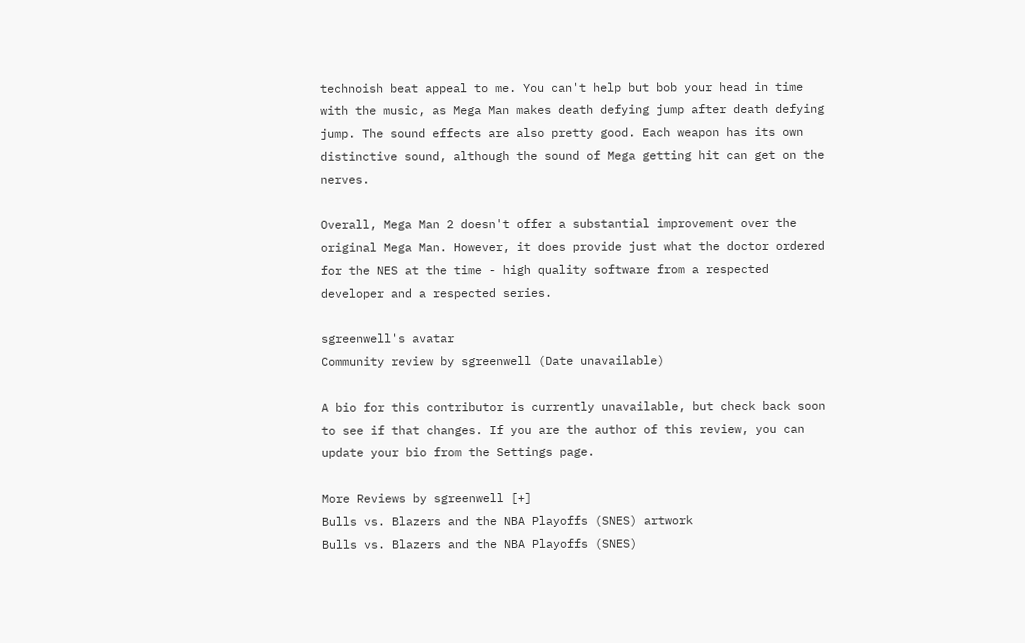technoish beat appeal to me. You can't help but bob your head in time with the music, as Mega Man makes death defying jump after death defying jump. The sound effects are also pretty good. Each weapon has its own distinctive sound, although the sound of Mega getting hit can get on the nerves.

Overall, Mega Man 2 doesn't offer a substantial improvement over the original Mega Man. However, it does provide just what the doctor ordered for the NES at the time - high quality software from a respected developer and a respected series.

sgreenwell's avatar
Community review by sgreenwell (Date unavailable)

A bio for this contributor is currently unavailable, but check back soon to see if that changes. If you are the author of this review, you can update your bio from the Settings page.

More Reviews by sgreenwell [+]
Bulls vs. Blazers and the NBA Playoffs (SNES) artwork
Bulls vs. Blazers and the NBA Playoffs (SNES)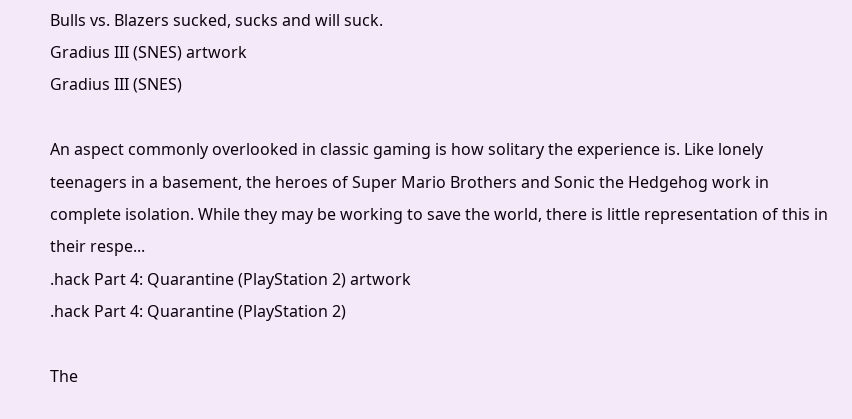Bulls vs. Blazers sucked, sucks and will suck.
Gradius III (SNES) artwork
Gradius III (SNES)

An aspect commonly overlooked in classic gaming is how solitary the experience is. Like lonely teenagers in a basement, the heroes of Super Mario Brothers and Sonic the Hedgehog work in complete isolation. While they may be working to save the world, there is little representation of this in their respe...
.hack Part 4: Quarantine (PlayStation 2) artwork
.hack Part 4: Quarantine (PlayStation 2)

The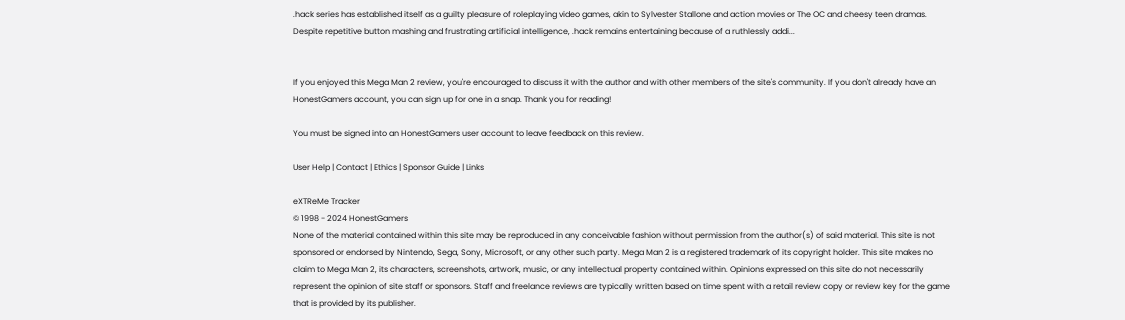.hack series has established itself as a guilty pleasure of roleplaying video games, akin to Sylvester Stallone and action movies or The OC and cheesy teen dramas. Despite repetitive button mashing and frustrating artificial intelligence, .hack remains entertaining because of a ruthlessly addi...


If you enjoyed this Mega Man 2 review, you're encouraged to discuss it with the author and with other members of the site's community. If you don't already have an HonestGamers account, you can sign up for one in a snap. Thank you for reading!

You must be signed into an HonestGamers user account to leave feedback on this review.

User Help | Contact | Ethics | Sponsor Guide | Links

eXTReMe Tracker
© 1998 - 2024 HonestGamers
None of the material contained within this site may be reproduced in any conceivable fashion without permission from the author(s) of said material. This site is not sponsored or endorsed by Nintendo, Sega, Sony, Microsoft, or any other such party. Mega Man 2 is a registered trademark of its copyright holder. This site makes no claim to Mega Man 2, its characters, screenshots, artwork, music, or any intellectual property contained within. Opinions expressed on this site do not necessarily represent the opinion of site staff or sponsors. Staff and freelance reviews are typically written based on time spent with a retail review copy or review key for the game that is provided by its publisher.